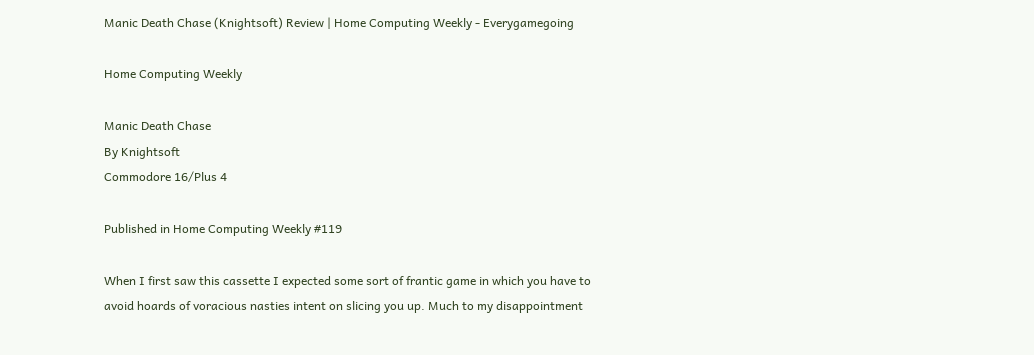Manic Death Chase (Knightsoft) Review | Home Computing Weekly - Everygamegoing

Home Computing Weekly

Manic Death Chase
By Knightsoft
Commodore 16/Plus 4

Published in Home Computing Weekly #119

When I first saw this cassette I expected some sort of frantic game in which you have to avoid hoards of voracious nasties intent on slicing you up. Much to my disappointment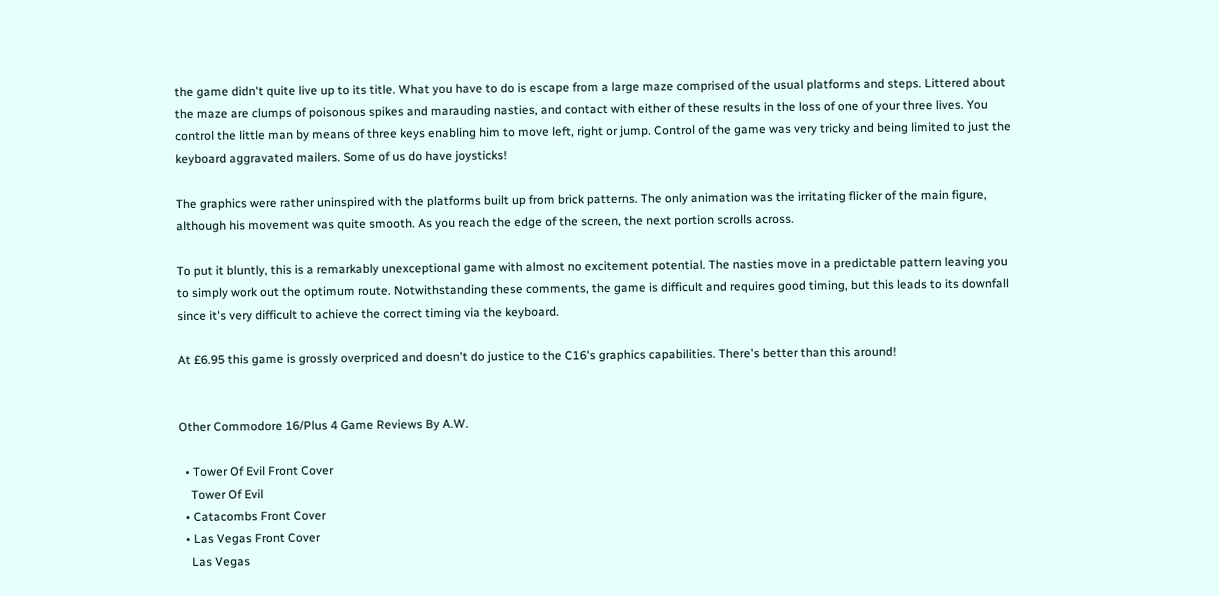the game didn't quite live up to its title. What you have to do is escape from a large maze comprised of the usual platforms and steps. Littered about the maze are clumps of poisonous spikes and marauding nasties, and contact with either of these results in the loss of one of your three lives. You control the little man by means of three keys enabling him to move left, right or jump. Control of the game was very tricky and being limited to just the keyboard aggravated mailers. Some of us do have joysticks!

The graphics were rather uninspired with the platforms built up from brick patterns. The only animation was the irritating flicker of the main figure, although his movement was quite smooth. As you reach the edge of the screen, the next portion scrolls across.

To put it bluntly, this is a remarkably unexceptional game with almost no excitement potential. The nasties move in a predictable pattern leaving you to simply work out the optimum route. Notwithstanding these comments, the game is difficult and requires good timing, but this leads to its downfall since it's very difficult to achieve the correct timing via the keyboard.

At £6.95 this game is grossly overpriced and doesn't do justice to the C16's graphics capabilities. There's better than this around!


Other Commodore 16/Plus 4 Game Reviews By A.W.

  • Tower Of Evil Front Cover
    Tower Of Evil
  • Catacombs Front Cover
  • Las Vegas Front Cover
    Las Vegas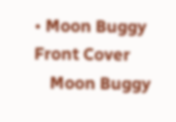• Moon Buggy Front Cover
    Moon Buggy